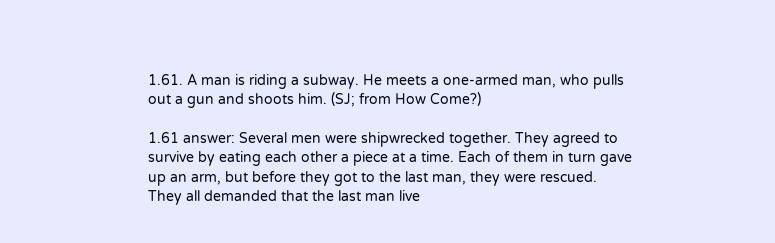1.61. A man is riding a subway. He meets a one-armed man, who pulls out a gun and shoots him. (SJ; from How Come?)

1.61 answer: Several men were shipwrecked together. They agreed to survive by eating each other a piece at a time. Each of them in turn gave up an arm, but before they got to the last man, they were rescued. They all demanded that the last man live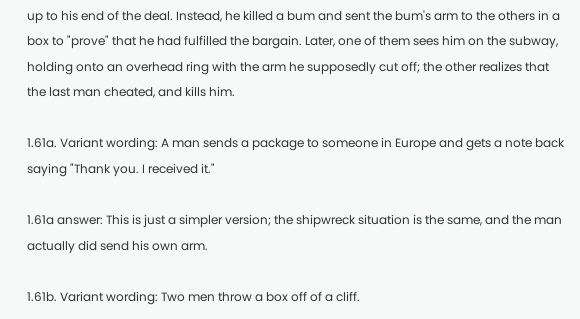up to his end of the deal. Instead, he killed a bum and sent the bum's arm to the others in a box to "prove" that he had fulfilled the bargain. Later, one of them sees him on the subway, holding onto an overhead ring with the arm he supposedly cut off; the other realizes that the last man cheated, and kills him.

1.61a. Variant wording: A man sends a package to someone in Europe and gets a note back saying "Thank you. I received it."

1.61a answer: This is just a simpler version; the shipwreck situation is the same, and the man actually did send his own arm.

1.61b. Variant wording: Two men throw a box off of a cliff.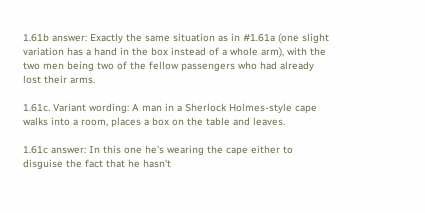1.61b answer: Exactly the same situation as in #1.61a (one slight variation has a hand in the box instead of a whole arm), with the two men being two of the fellow passengers who had already lost their arms.

1.61c. Variant wording: A man in a Sherlock Holmes-style cape walks into a room, places a box on the table and leaves.

1.61c answer: In this one he's wearing the cape either to disguise the fact that he hasn't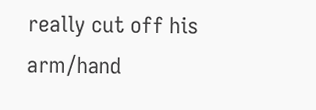really cut off his arm/hand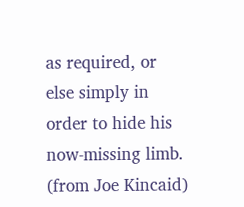as required, or else simply in order to hide his now-missing limb. (from Joe Kincaid)